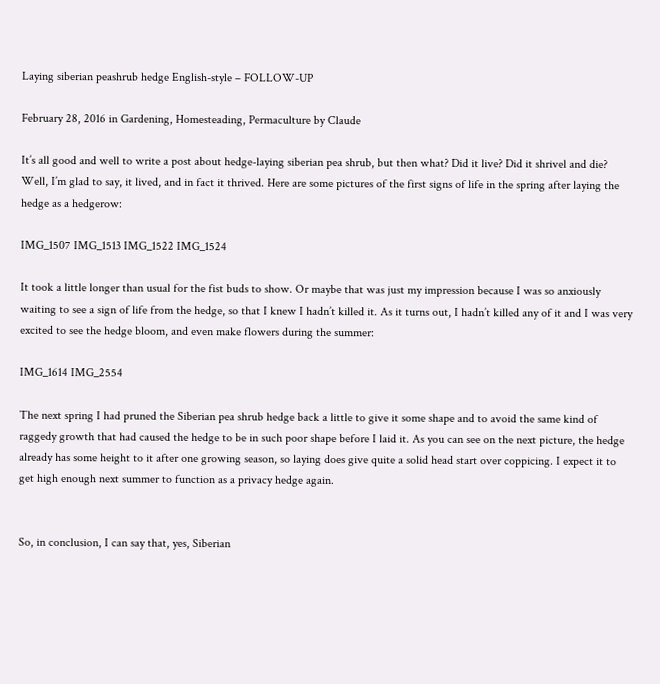Laying siberian peashrub hedge English-style – FOLLOW-UP

February 28, 2016 in Gardening, Homesteading, Permaculture by Claude

It’s all good and well to write a post about hedge-laying siberian pea shrub, but then what? Did it live? Did it shrivel and die? Well, I’m glad to say, it lived, and in fact it thrived. Here are some pictures of the first signs of life in the spring after laying the hedge as a hedgerow:

IMG_1507 IMG_1513 IMG_1522 IMG_1524

It took a little longer than usual for the fist buds to show. Or maybe that was just my impression because I was so anxiously waiting to see a sign of life from the hedge, so that I knew I hadn’t killed it. As it turns out, I hadn’t killed any of it and I was very excited to see the hedge bloom, and even make flowers during the summer:

IMG_1614 IMG_2554

The next spring I had pruned the Siberian pea shrub hedge back a little to give it some shape and to avoid the same kind of raggedy growth that had caused the hedge to be in such poor shape before I laid it. As you can see on the next picture, the hedge already has some height to it after one growing season, so laying does give quite a solid head start over coppicing. I expect it to get high enough next summer to function as a privacy hedge again.


So, in conclusion, I can say that, yes, Siberian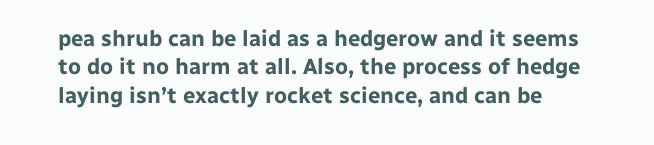pea shrub can be laid as a hedgerow and it seems to do it no harm at all. Also, the process of hedge laying isn’t exactly rocket science, and can be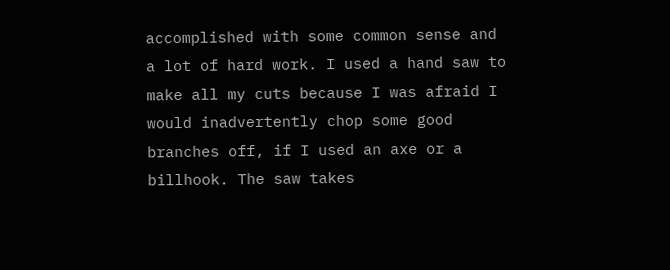accomplished with some common sense and a lot of hard work. I used a hand saw to make all my cuts because I was afraid I would inadvertently chop some good branches off, if I used an axe or a billhook. The saw takes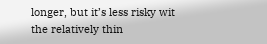longer, but it’s less risky wit the relatively thin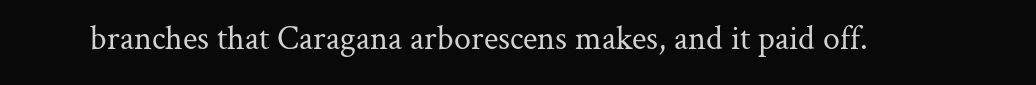branches that Caragana arborescens makes, and it paid off.